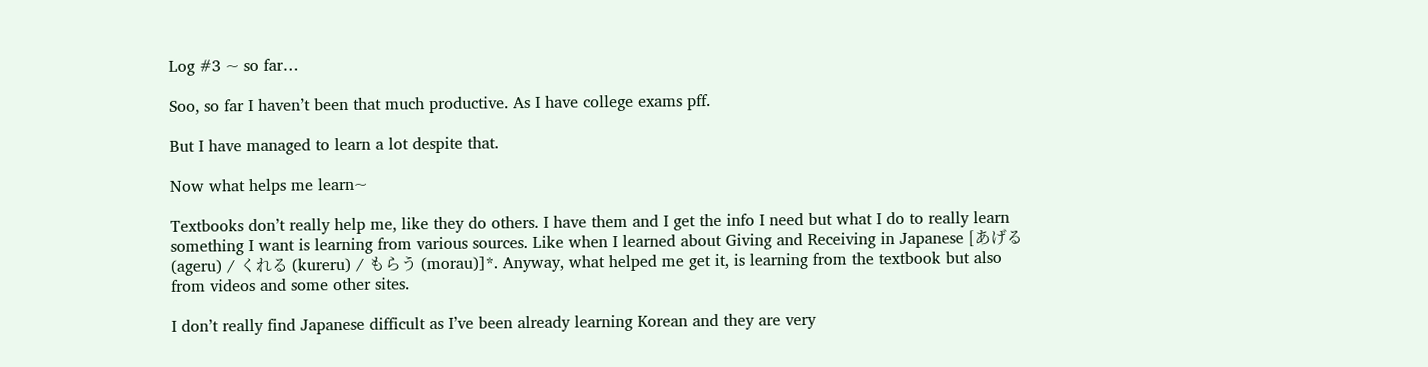Log #3 ~ so far…

Soo, so far I haven’t been that much productive. As I have college exams pff.

But I have managed to learn a lot despite that.

Now what helps me learn~

Textbooks don’t really help me, like they do others. I have them and I get the info I need but what I do to really learn something I want is learning from various sources. Like when I learned about Giving and Receiving in Japanese [あげる (ageru) / くれる (kureru) / もらう (morau)]*. Anyway, what helped me get it, is learning from the textbook but also from videos and some other sites.

I don’t really find Japanese difficult as I’ve been already learning Korean and they are very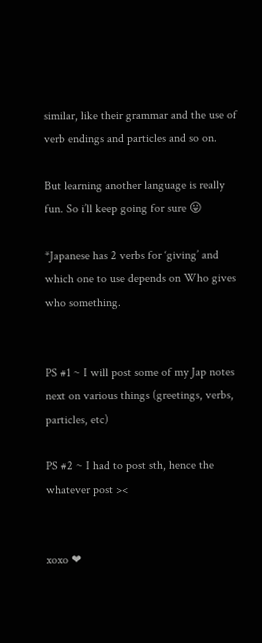similar, like their grammar and the use of verb endings and particles and so on.

But learning another language is really fun. So i’ll keep going for sure 😛

*Japanese has 2 verbs for ‘giving’ and which one to use depends on Who gives who something.


PS #1 ~ I will post some of my Jap notes next on various things (greetings, verbs, particles, etc)

PS #2 ~ I had to post sth, hence the whatever post ><


xoxo ❤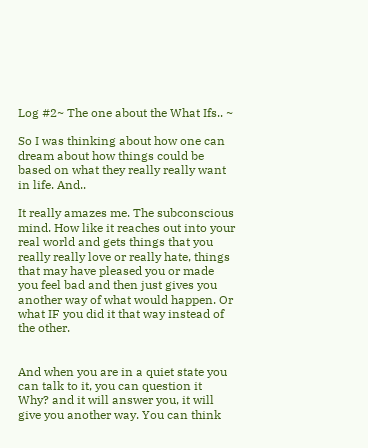Log #2~ The one about the What Ifs.. ~

So I was thinking about how one can dream about how things could be based on what they really really want in life. And..

It really amazes me. The subconscious mind. How like it reaches out into your real world and gets things that you really really love or really hate, things that may have pleased you or made you feel bad and then just gives you another way of what would happen. Or what IF you did it that way instead of the other.


And when you are in a quiet state you can talk to it, you can question it Why? and it will answer you, it will give you another way. You can think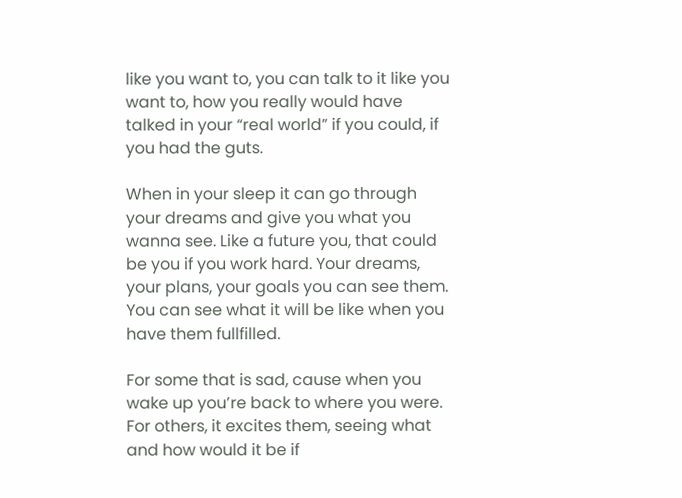like you want to, you can talk to it like you want to, how you really would have talked in your “real world” if you could, if you had the guts.

When in your sleep it can go through your dreams and give you what you wanna see. Like a future you, that could be you if you work hard. Your dreams, your plans, your goals you can see them. You can see what it will be like when you have them fullfilled.

For some that is sad, cause when you wake up you’re back to where you were. For others, it excites them, seeing what and how would it be if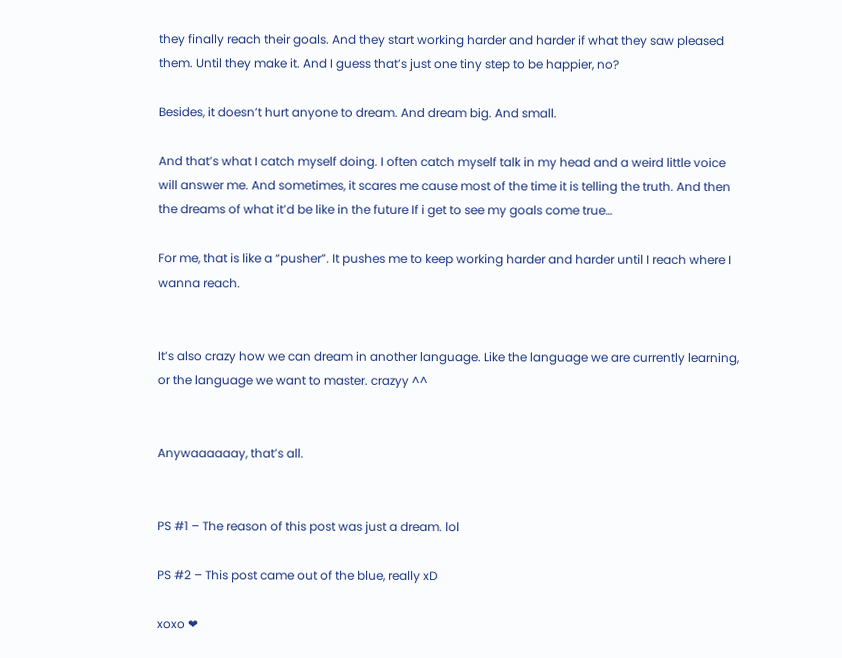they finally reach their goals. And they start working harder and harder if what they saw pleased them. Until they make it. And I guess that’s just one tiny step to be happier, no?

Besides, it doesn’t hurt anyone to dream. And dream big. And small.

And that’s what I catch myself doing. I often catch myself talk in my head and a weird little voice will answer me. And sometimes, it scares me cause most of the time it is telling the truth. And then the dreams of what it’d be like in the future If i get to see my goals come true…

For me, that is like a “pusher”. It pushes me to keep working harder and harder until I reach where I wanna reach.


It’s also crazy how we can dream in another language. Like the language we are currently learning, or the language we want to master. crazyy ^^


Anywaaaaaay, that’s all.


PS #1 – The reason of this post was just a dream. lol

PS #2 – This post came out of the blue, really xD

xoxo ❤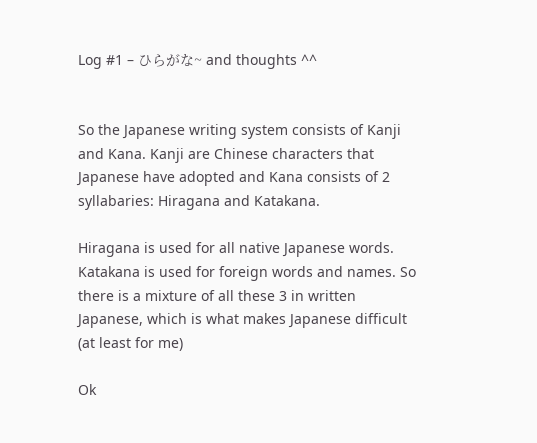Log #1 – ひらがな~ and thoughts ^^


So the Japanese writing system consists of Kanji and Kana. Kanji are Chinese characters that Japanese have adopted and Kana consists of 2 syllabaries: Hiragana and Katakana.

Hiragana is used for all native Japanese words. Katakana is used for foreign words and names. So there is a mixture of all these 3 in written Japanese, which is what makes Japanese difficult (at least for me)

Ok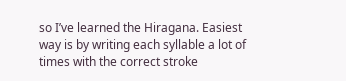so I’ve learned the Hiragana. Easiest way is by writing each syllable a lot of times with the correct stroke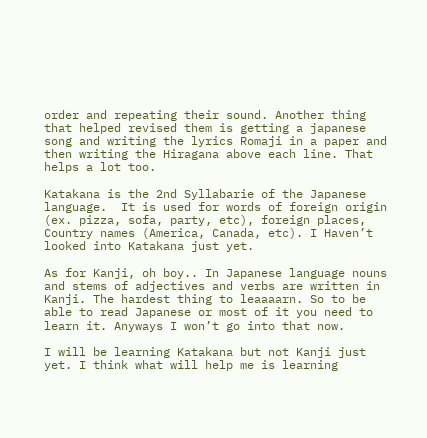order and repeating their sound. Another thing that helped revised them is getting a japanese song and writing the lyrics Romaji in a paper and then writing the Hiragana above each line. That helps a lot too.

Katakana is the 2nd Syllabarie of the Japanese language.  It is used for words of foreign origin (ex. pizza, sofa, party, etc), foreign places, Country names (America, Canada, etc). I Haven’t looked into Katakana just yet.

As for Kanji, oh boy.. In Japanese language nouns and stems of adjectives and verbs are written in Kanji. The hardest thing to leaaaarn. So to be able to read Japanese or most of it you need to learn it. Anyways I won’t go into that now.

I will be learning Katakana but not Kanji just yet. I think what will help me is learning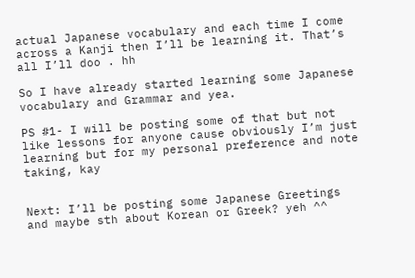actual Japanese vocabulary and each time I come across a Kanji then I’ll be learning it. That’s all I’ll doo . hh

So I have already started learning some Japanese vocabulary and Grammar and yea.

PS #1- I will be posting some of that but not like lessons for anyone cause obviously I’m just learning but for my personal preference and note taking, kay


Next: I’ll be posting some Japanese Greetings and maybe sth about Korean or Greek? yeh ^^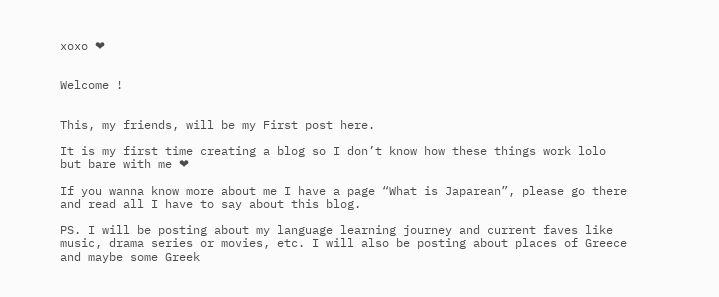xoxo ❤


Welcome !


This, my friends, will be my First post here.

It is my first time creating a blog so I don’t know how these things work lolo but bare with me ❤

If you wanna know more about me I have a page “What is Japarean”, please go there and read all I have to say about this blog.

PS. I will be posting about my language learning journey and current faves like music, drama series or movies, etc. I will also be posting about places of Greece and maybe some Greek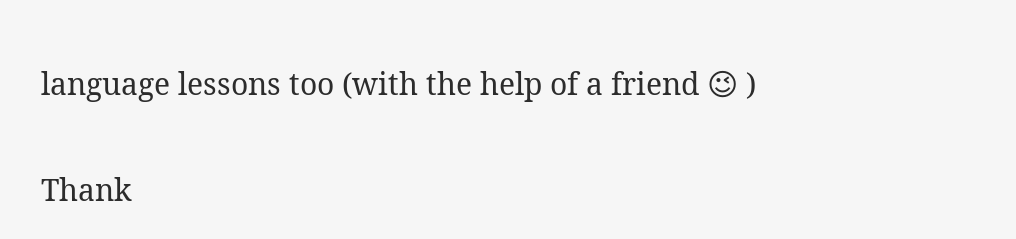language lessons too (with the help of a friend 😉 )

Thank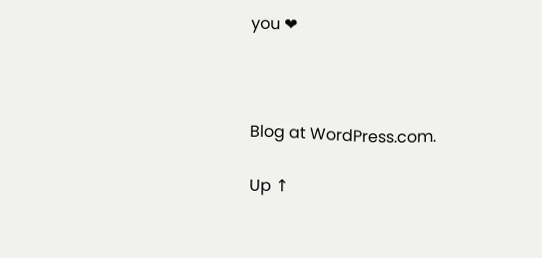you ❤



Blog at WordPress.com.

Up ↑